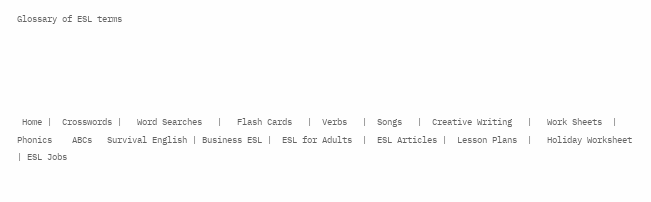Glossary of ESL terms





 Home |  Crosswords |   Word Searches   |   Flash Cards   |  Verbs   |  Songs   |  Creative Writing   |   Work Sheets  |  Phonics    ABCs   Survival English | Business ESL |  ESL for Adults  |  ESL Articles |  Lesson Plans  |   Holiday Worksheet  | ESL Jobs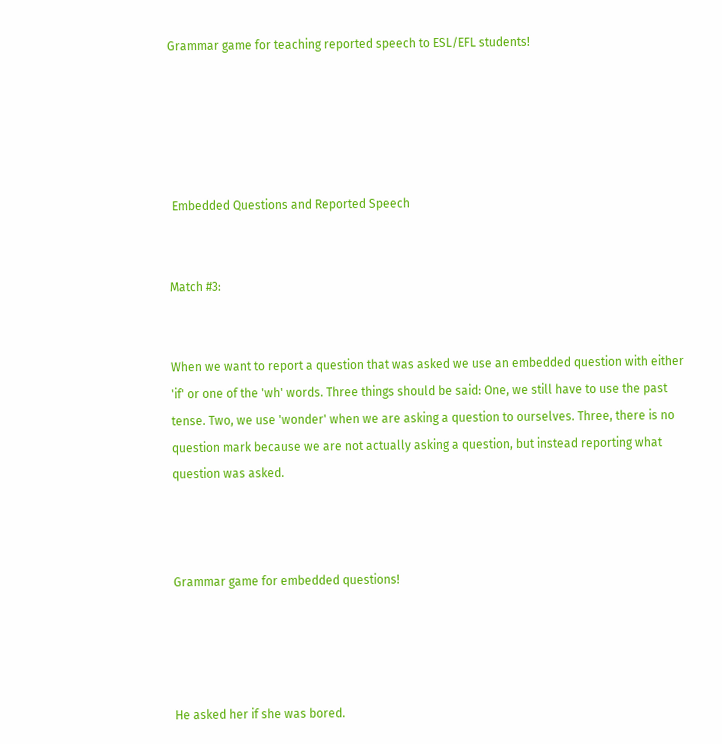Grammar game for teaching reported speech to ESL/EFL students!





 Embedded Questions and Reported Speech


Match #3:


When we want to report a question that was asked we use an embedded question with either 'if' or one of the 'wh' words. Three things should be said: One, we still have to use the past tense. Two, we use 'wonder' when we are asking a question to ourselves. Three, there is no question mark because we are not actually asking a question, but instead reporting what question was asked.



Grammar game for embedded questions!




He asked her if she was bored.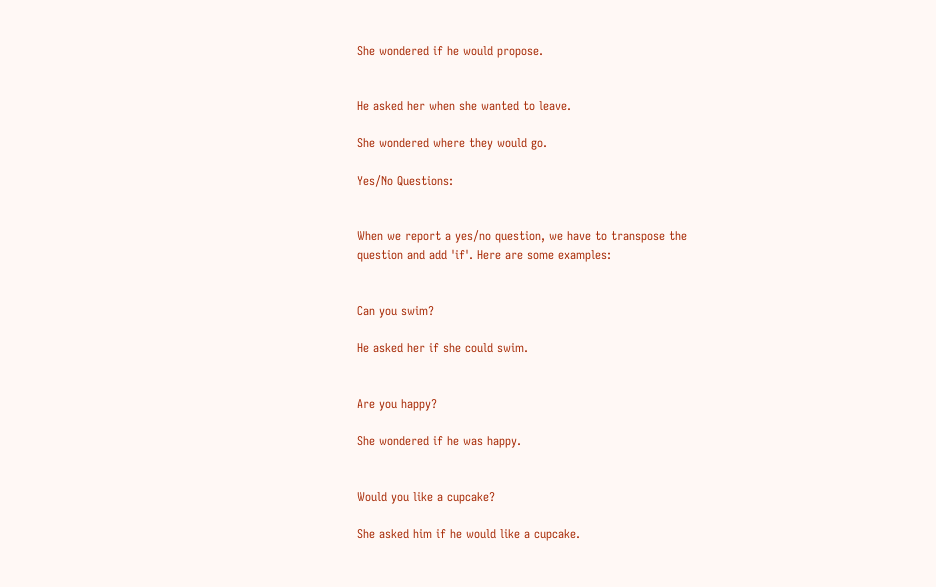She wondered if he would propose.


He asked her when she wanted to leave.

She wondered where they would go.

Yes/No Questions:


When we report a yes/no question, we have to transpose the question and add 'if'. Here are some examples:


Can you swim?

He asked her if she could swim.


Are you happy?

She wondered if he was happy.


Would you like a cupcake?

She asked him if he would like a cupcake.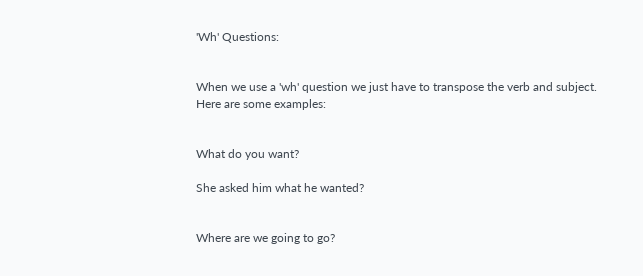'Wh' Questions:


When we use a 'wh' question we just have to transpose the verb and subject. Here are some examples:


What do you want?

She asked him what he wanted?


Where are we going to go?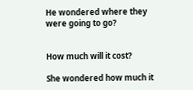He wondered where they were going to go?


How much will it cost?

She wondered how much it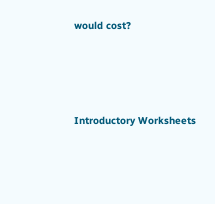would cost?




Introductory Worksheets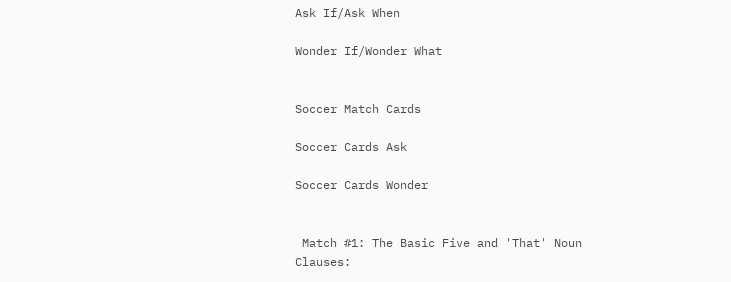Ask If/Ask When

Wonder If/Wonder What


Soccer Match Cards

Soccer Cards Ask

Soccer Cards Wonder


 Match #1: The Basic Five and 'That' Noun Clauses: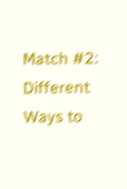Match #2: Different Ways to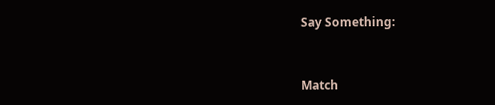Say Something:


Match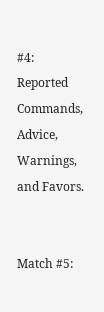#4: Reported Commands, Advice, Warnings, and Favors.


Match #5: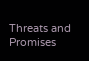Threats and Promises